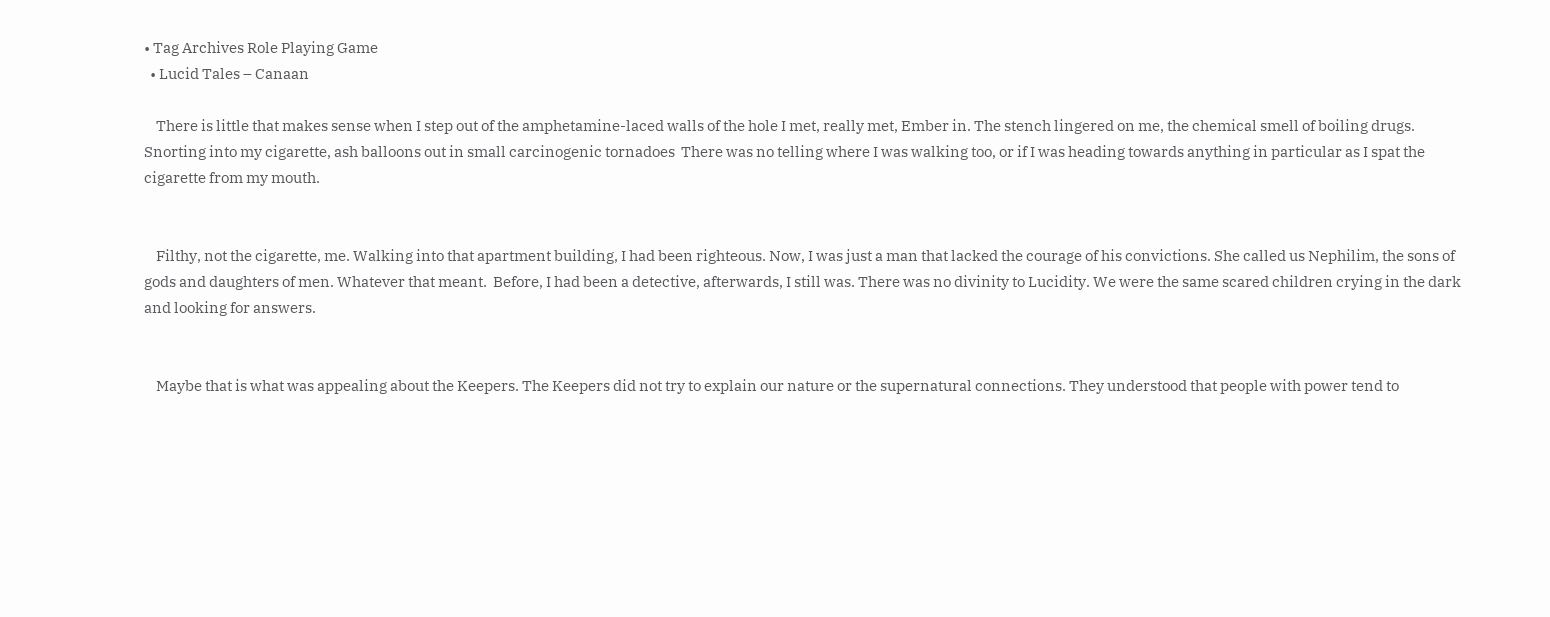• Tag Archives Role Playing Game
  • Lucid Tales – Canaan

    There is little that makes sense when I step out of the amphetamine-laced walls of the hole I met, really met, Ember in. The stench lingered on me, the chemical smell of boiling drugs. Snorting into my cigarette, ash balloons out in small carcinogenic tornadoes  There was no telling where I was walking too, or if I was heading towards anything in particular as I spat the cigarette from my mouth.


    Filthy, not the cigarette, me. Walking into that apartment building, I had been righteous. Now, I was just a man that lacked the courage of his convictions. She called us Nephilim, the sons of gods and daughters of men. Whatever that meant.  Before, I had been a detective, afterwards, I still was. There was no divinity to Lucidity. We were the same scared children crying in the dark and looking for answers.


    Maybe that is what was appealing about the Keepers. The Keepers did not try to explain our nature or the supernatural connections. They understood that people with power tend to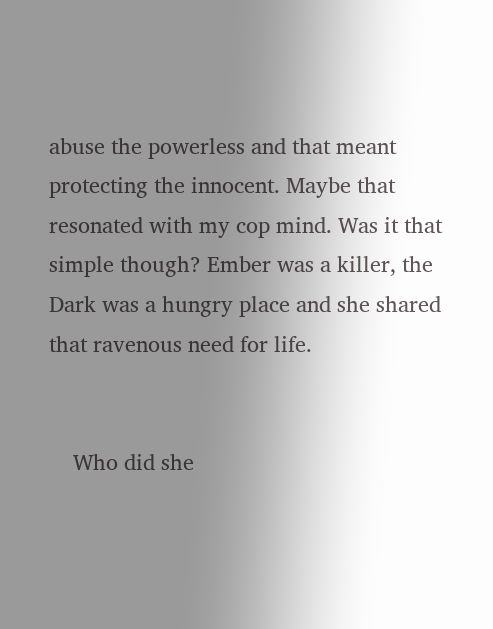abuse the powerless and that meant protecting the innocent. Maybe that resonated with my cop mind. Was it that simple though? Ember was a killer, the Dark was a hungry place and she shared that ravenous need for life.


    Who did she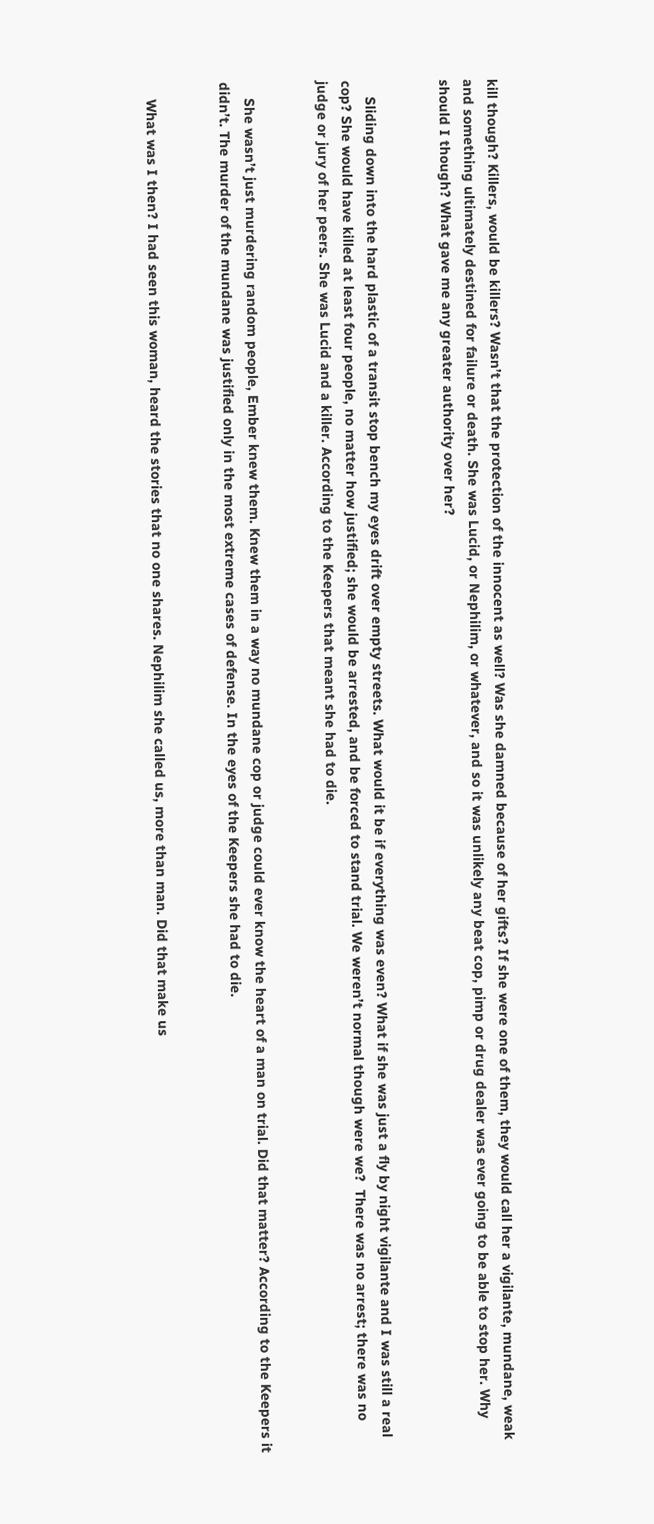kill though? Killers, would be killers? Wasn’t that the protection of the innocent as well? Was she damned because of her gifts? If she were one of them, they would call her a vigilante, mundane, weak and something ultimately destined for failure or death. She was Lucid, or Nephilim, or whatever, and so it was unlikely any beat cop, pimp or drug dealer was ever going to be able to stop her. Why should I though? What gave me any greater authority over her?


    Sliding down into the hard plastic of a transit stop bench my eyes drift over empty streets. What would it be if everything was even? What if she was just a fly by night vigilante and I was still a real cop? She would have killed at least four people, no matter how justified; she would be arrested, and be forced to stand trial. We weren’t normal though were we?  There was no arrest; there was no judge or jury of her peers. She was Lucid and a killer. According to the Keepers that meant she had to die.


    She wasn’t just murdering random people, Ember knew them. Knew them in a way no mundane cop or judge could ever know the heart of a man on trial. Did that matter? According to the Keepers it didn’t. The murder of the mundane was justified only in the most extreme cases of defense. In the eyes of the Keepers she had to die.


    What was I then? I had seen this woman, heard the stories that no one shares. Nephilim she called us, more than man. Did that make us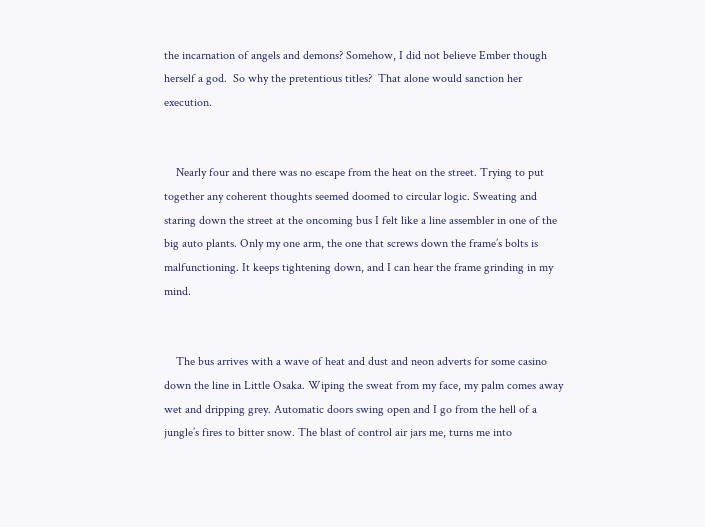the incarnation of angels and demons? Somehow, I did not believe Ember though herself a god.  So why the pretentious titles?  That alone would sanction her execution.


    Nearly four and there was no escape from the heat on the street. Trying to put together any coherent thoughts seemed doomed to circular logic. Sweating and staring down the street at the oncoming bus I felt like a line assembler in one of the big auto plants. Only my one arm, the one that screws down the frame’s bolts is malfunctioning. It keeps tightening down, and I can hear the frame grinding in my mind.


    The bus arrives with a wave of heat and dust and neon adverts for some casino down the line in Little Osaka. Wiping the sweat from my face, my palm comes away wet and dripping grey. Automatic doors swing open and I go from the hell of a jungle’s fires to bitter snow. The blast of control air jars me, turns me into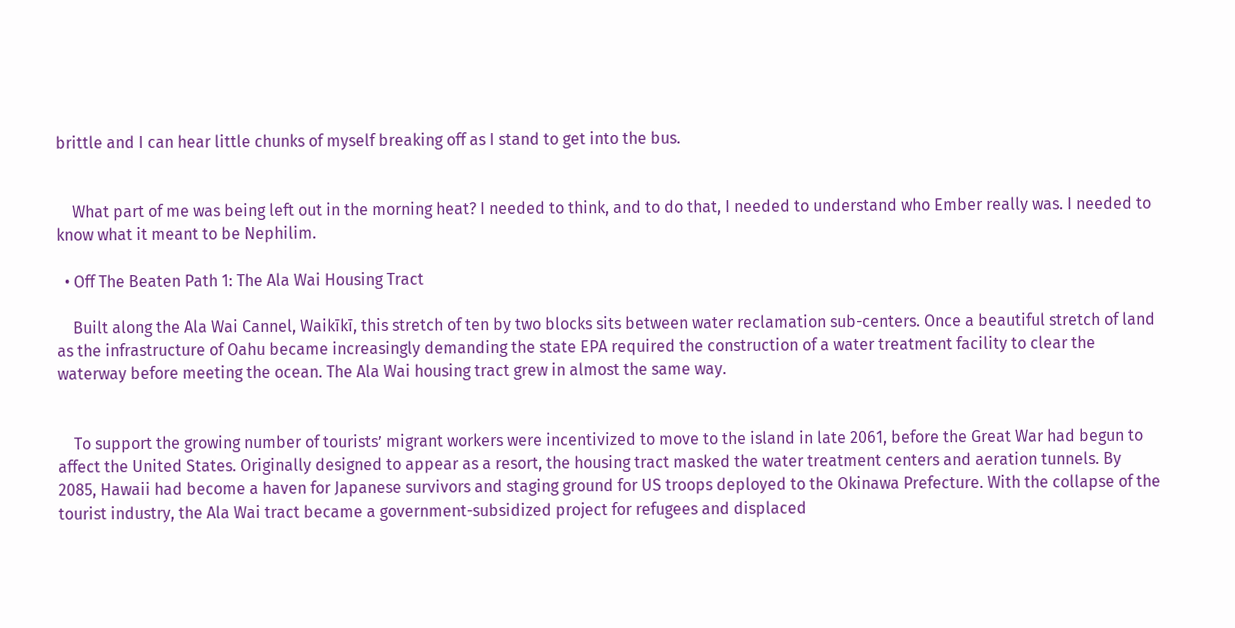brittle and I can hear little chunks of myself breaking off as I stand to get into the bus.


    What part of me was being left out in the morning heat? I needed to think, and to do that, I needed to understand who Ember really was. I needed to know what it meant to be Nephilim.

  • Off The Beaten Path 1: The Ala Wai Housing Tract

    Built along the Ala Wai Cannel, Waikīkī, this stretch of ten by two blocks sits between water reclamation sub-centers. Once a beautiful stretch of land as the infrastructure of Oahu became increasingly demanding the state EPA required the construction of a water treatment facility to clear the waterway before meeting the ocean. The Ala Wai housing tract grew in almost the same way.


    To support the growing number of tourists’ migrant workers were incentivized to move to the island in late 2061, before the Great War had begun to affect the United States. Originally designed to appear as a resort, the housing tract masked the water treatment centers and aeration tunnels. By 2085, Hawaii had become a haven for Japanese survivors and staging ground for US troops deployed to the Okinawa Prefecture. With the collapse of the tourist industry, the Ala Wai tract became a government-subsidized project for refugees and displaced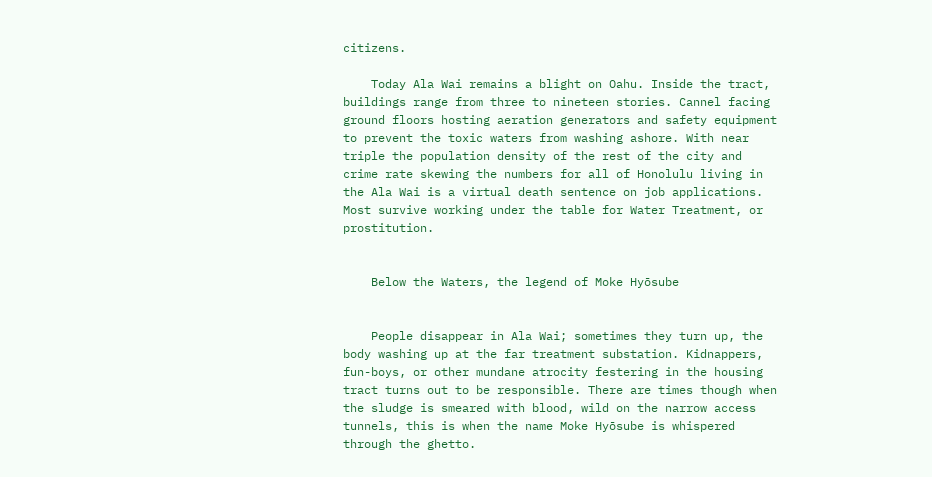citizens.

    Today Ala Wai remains a blight on Oahu. Inside the tract, buildings range from three to nineteen stories. Cannel facing ground floors hosting aeration generators and safety equipment to prevent the toxic waters from washing ashore. With near triple the population density of the rest of the city and crime rate skewing the numbers for all of Honolulu living in the Ala Wai is a virtual death sentence on job applications. Most survive working under the table for Water Treatment, or prostitution.


    Below the Waters, the legend of Moke Hyōsube


    People disappear in Ala Wai; sometimes they turn up, the body washing up at the far treatment substation. Kidnappers, fun-boys, or other mundane atrocity festering in the housing tract turns out to be responsible. There are times though when the sludge is smeared with blood, wild on the narrow access tunnels, this is when the name Moke Hyōsube is whispered through the ghetto.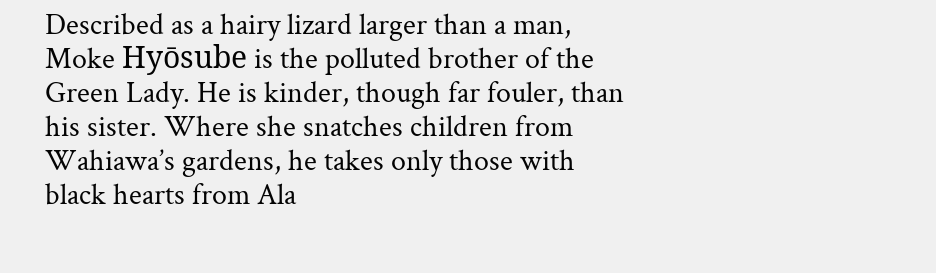Described as a hairy lizard larger than a man, Moke Hyōsube is the polluted brother of the Green Lady. He is kinder, though far fouler, than his sister. Where she snatches children from Wahiawa’s gardens, he takes only those with black hearts from Ala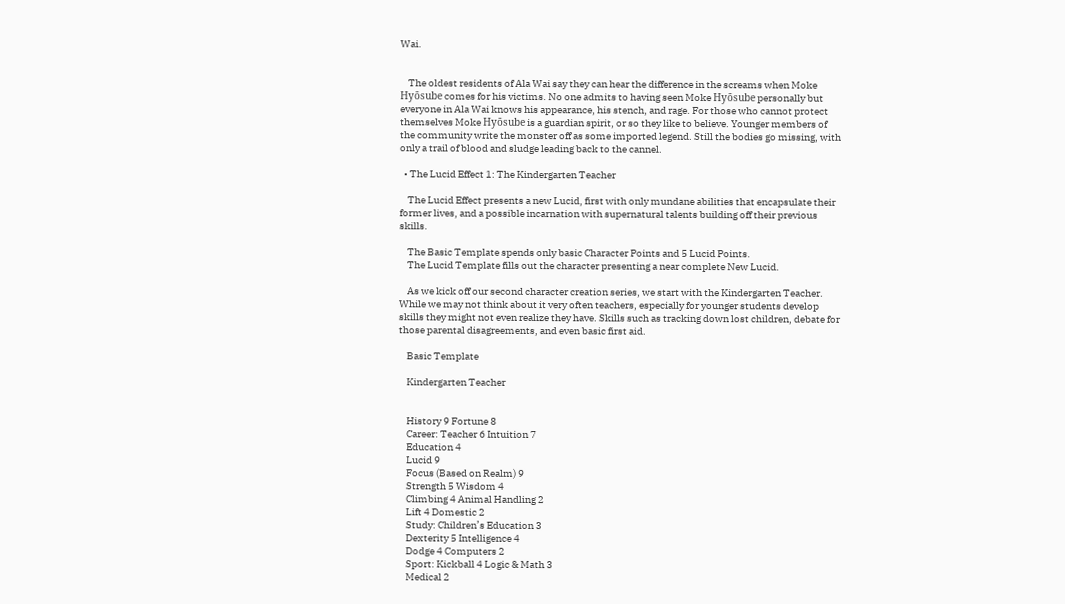Wai.


    The oldest residents of Ala Wai say they can hear the difference in the screams when Moke Hyōsube comes for his victims. No one admits to having seen Moke Hyōsube personally but everyone in Ala Wai knows his appearance, his stench, and rage. For those who cannot protect themselves Moke Hyōsube is a guardian spirit, or so they like to believe. Younger members of the community write the monster off as some imported legend. Still the bodies go missing, with only a trail of blood and sludge leading back to the cannel.

  • The Lucid Effect 1: The Kindergarten Teacher

    The Lucid Effect presents a new Lucid, first with only mundane abilities that encapsulate their former lives, and a possible incarnation with supernatural talents building off their previous skills.

    The Basic Template spends only basic Character Points and 5 Lucid Points.
    The Lucid Template fills out the character presenting a near complete New Lucid.

    As we kick off our second character creation series, we start with the Kindergarten Teacher. While we may not think about it very often teachers, especially for younger students develop skills they might not even realize they have. Skills such as tracking down lost children, debate for those parental disagreements, and even basic first aid.

    Basic Template

    Kindergarten Teacher


    History 9 Fortune 8
    Career: Teacher 6 Intuition 7
    Education 4
    Lucid 9
    Focus (Based on Realm) 9
    Strength 5 Wisdom 4
    Climbing 4 Animal Handling 2
    Lift 4 Domestic 2
    Study: Children’s Education 3
    Dexterity 5 Intelligence 4
    Dodge 4 Computers 2
    Sport: Kickball 4 Logic & Math 3
    Medical 2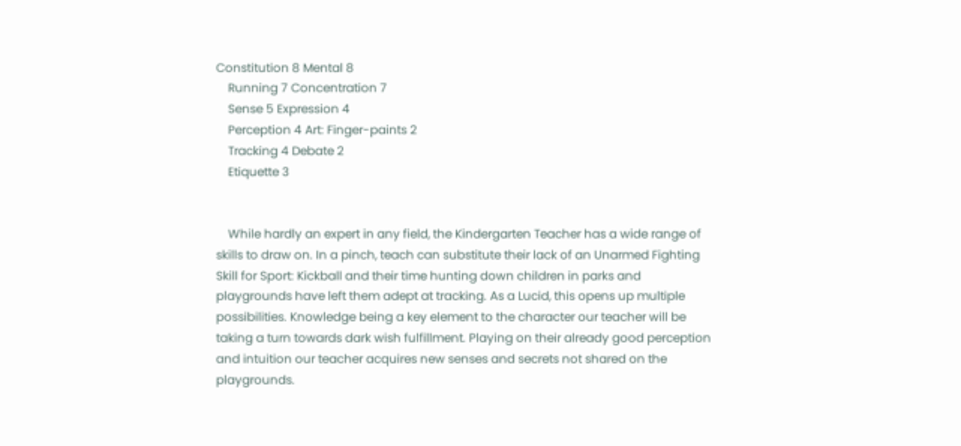Constitution 8 Mental 8
    Running 7 Concentration 7
    Sense 5 Expression 4
    Perception 4 Art: Finger-paints 2
    Tracking 4 Debate 2
    Etiquette 3


    While hardly an expert in any field, the Kindergarten Teacher has a wide range of skills to draw on. In a pinch, teach can substitute their lack of an Unarmed Fighting Skill for Sport: Kickball and their time hunting down children in parks and playgrounds have left them adept at tracking. As a Lucid, this opens up multiple possibilities. Knowledge being a key element to the character our teacher will be taking a turn towards dark wish fulfillment. Playing on their already good perception and intuition our teacher acquires new senses and secrets not shared on the playgrounds.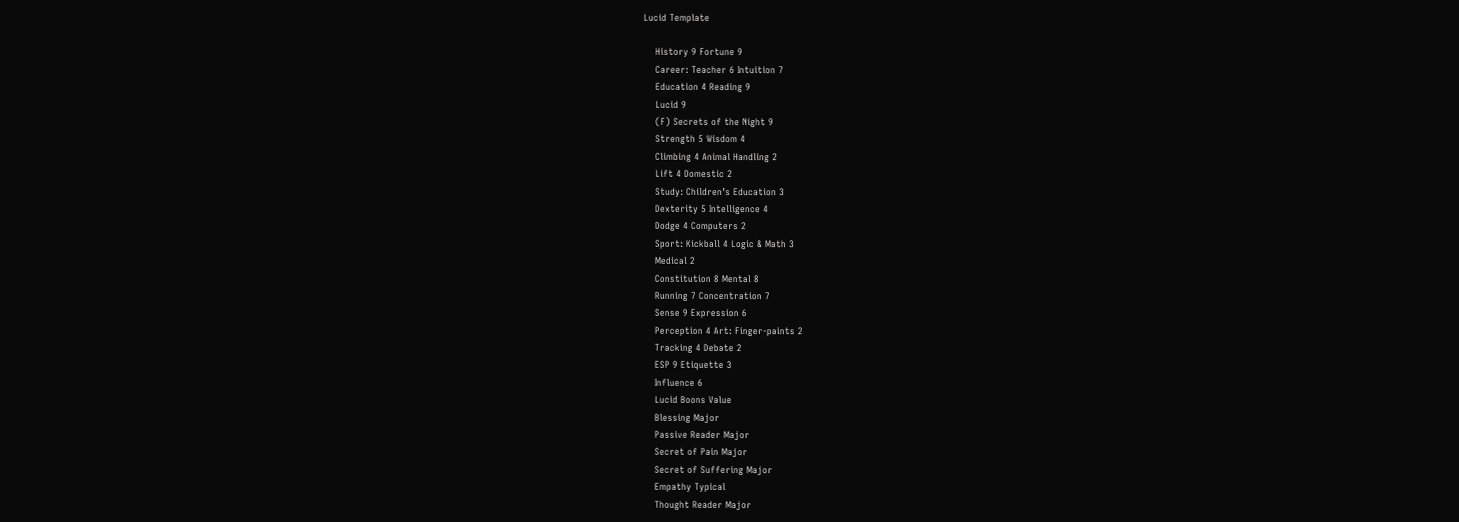Lucid Template

    History 9 Fortune 9
    Career: Teacher 6 Intuition 7
    Education 4 Reading 9
    Lucid 9
    (F) Secrets of the Night 9
    Strength 5 Wisdom 4
    Climbing 4 Animal Handling 2
    Lift 4 Domestic 2
    Study: Children’s Education 3
    Dexterity 5 Intelligence 4
    Dodge 4 Computers 2
    Sport: Kickball 4 Logic & Math 3
    Medical 2
    Constitution 8 Mental 8
    Running 7 Concentration 7
    Sense 9 Expression 6
    Perception 4 Art: Finger-paints 2
    Tracking 4 Debate 2
    ESP 9 Etiquette 3
    Influence 6
    Lucid Boons Value
    Blessing Major
    Passive Reader Major
    Secret of Pain Major
    Secret of Suffering Major
    Empathy Typical
    Thought Reader Major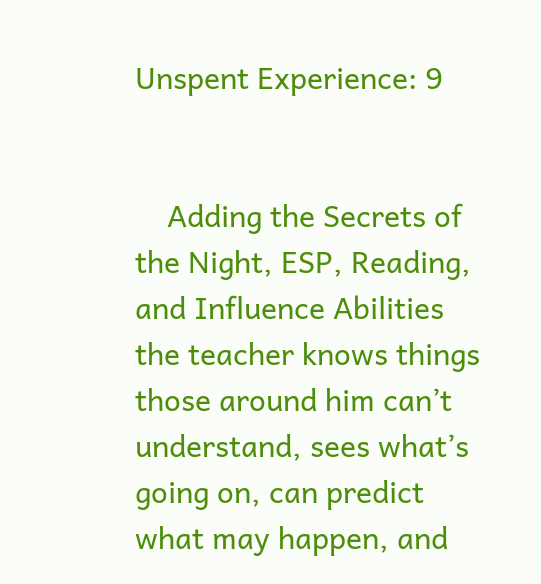Unspent Experience: 9


    Adding the Secrets of the Night, ESP, Reading, and Influence Abilities the teacher knows things those around him can’t understand, sees what’s going on, can predict what may happen, and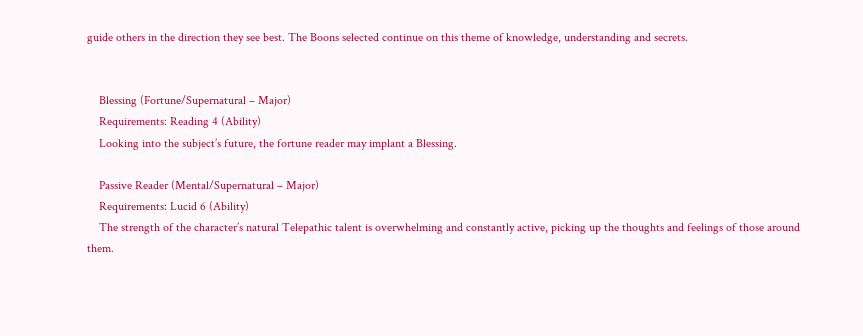guide others in the direction they see best. The Boons selected continue on this theme of knowledge, understanding and secrets.


    Blessing (Fortune/Supernatural – Major)
    Requirements: Reading 4 (Ability)
    Looking into the subject’s future, the fortune reader may implant a Blessing.

    Passive Reader (Mental/Supernatural – Major)
    Requirements: Lucid 6 (Ability)
    The strength of the character’s natural Telepathic talent is overwhelming and constantly active, picking up the thoughts and feelings of those around them.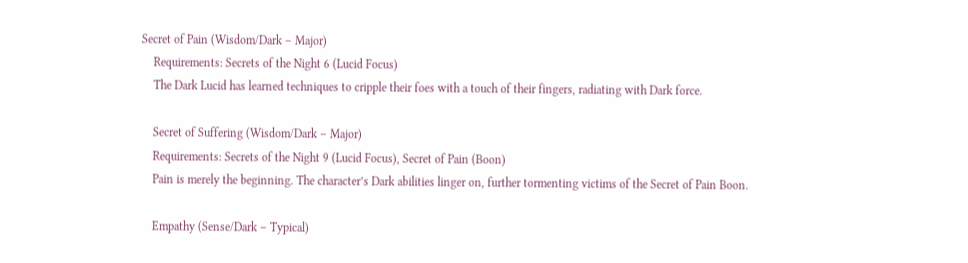Secret of Pain (Wisdom/Dark – Major)
    Requirements: Secrets of the Night 6 (Lucid Focus)
    The Dark Lucid has learned techniques to cripple their foes with a touch of their fingers, radiating with Dark force.

    Secret of Suffering (Wisdom/Dark – Major)
    Requirements: Secrets of the Night 9 (Lucid Focus), Secret of Pain (Boon)
    Pain is merely the beginning. The character’s Dark abilities linger on, further tormenting victims of the Secret of Pain Boon.

    Empathy (Sense/Dark – Typical)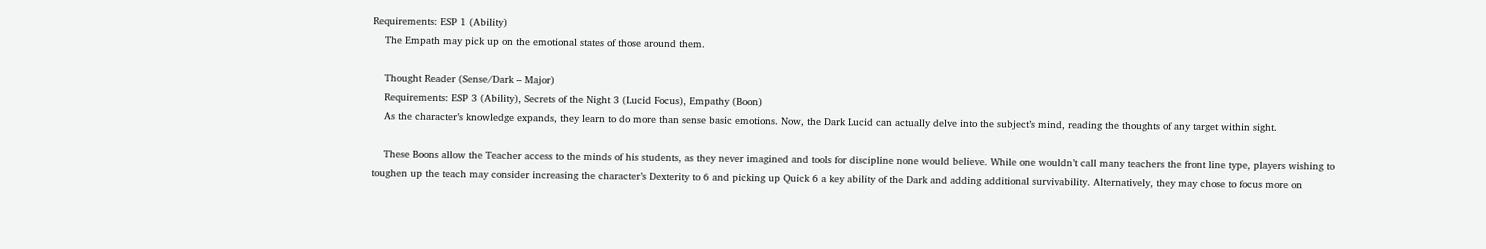Requirements: ESP 1 (Ability)
    The Empath may pick up on the emotional states of those around them.

    Thought Reader (Sense/Dark – Major)
    Requirements: ESP 3 (Ability), Secrets of the Night 3 (Lucid Focus), Empathy (Boon)
    As the character’s knowledge expands, they learn to do more than sense basic emotions. Now, the Dark Lucid can actually delve into the subject’s mind, reading the thoughts of any target within sight.

    These Boons allow the Teacher access to the minds of his students, as they never imagined and tools for discipline none would believe. While one wouldn’t call many teachers the front line type, players wishing to toughen up the teach may consider increasing the character’s Dexterity to 6 and picking up Quick 6 a key ability of the Dark and adding additional survivability. Alternatively, they may chose to focus more on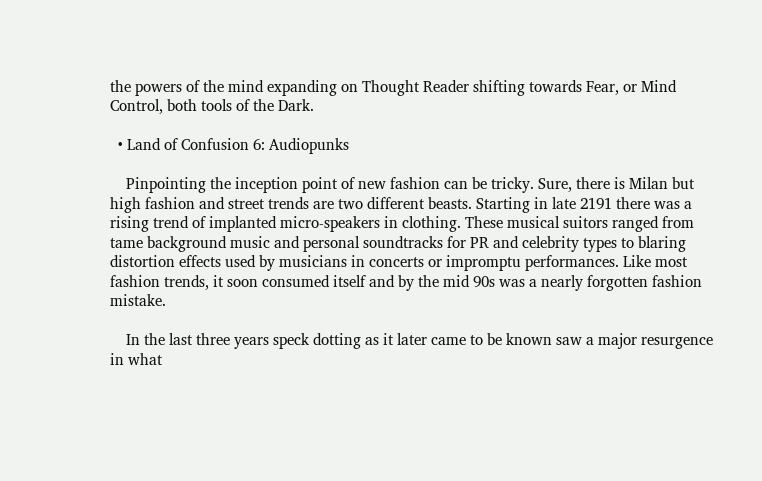the powers of the mind expanding on Thought Reader shifting towards Fear, or Mind Control, both tools of the Dark.

  • Land of Confusion 6: Audiopunks

    Pinpointing the inception point of new fashion can be tricky. Sure, there is Milan but high fashion and street trends are two different beasts. Starting in late 2191 there was a rising trend of implanted micro-speakers in clothing. These musical suitors ranged from tame background music and personal soundtracks for PR and celebrity types to blaring distortion effects used by musicians in concerts or impromptu performances. Like most fashion trends, it soon consumed itself and by the mid 90s was a nearly forgotten fashion mistake.

    In the last three years speck dotting as it later came to be known saw a major resurgence in what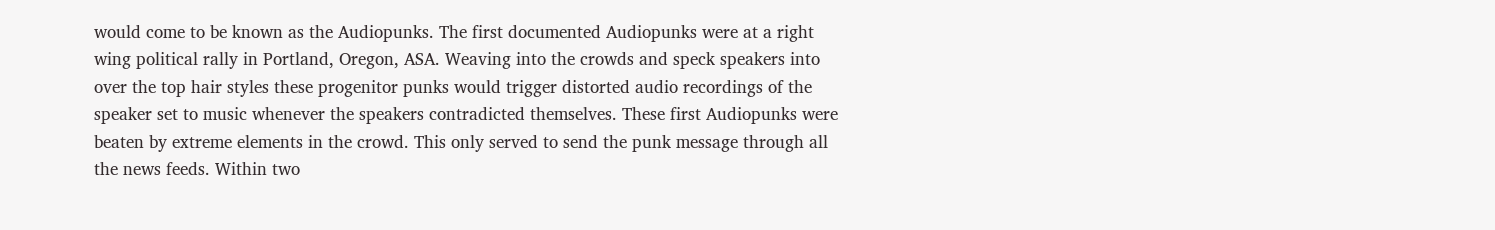would come to be known as the Audiopunks. The first documented Audiopunks were at a right wing political rally in Portland, Oregon, ASA. Weaving into the crowds and speck speakers into over the top hair styles these progenitor punks would trigger distorted audio recordings of the speaker set to music whenever the speakers contradicted themselves. These first Audiopunks were beaten by extreme elements in the crowd. This only served to send the punk message through all the news feeds. Within two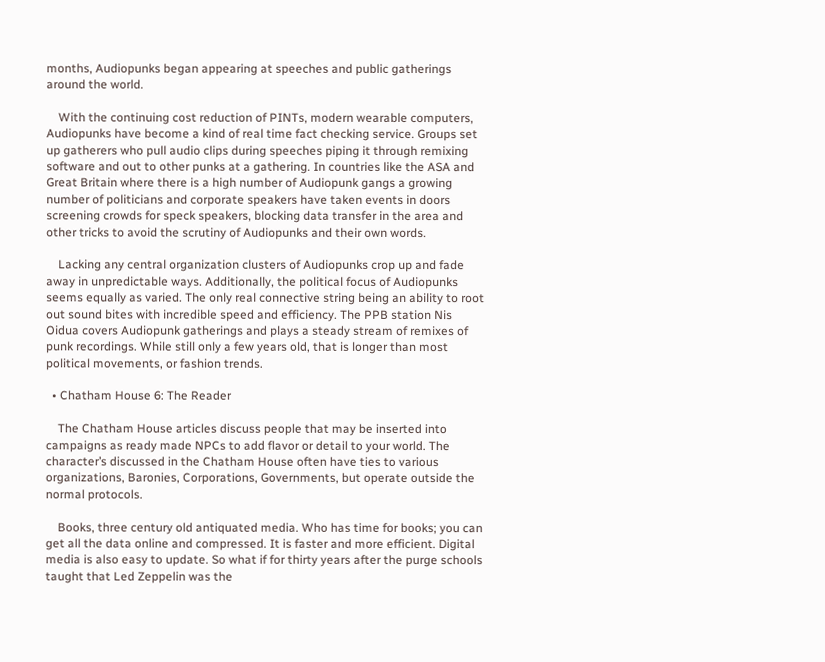months, Audiopunks began appearing at speeches and public gatherings around the world.

    With the continuing cost reduction of PINTs, modern wearable computers, Audiopunks have become a kind of real time fact checking service. Groups set up gatherers who pull audio clips during speeches piping it through remixing software and out to other punks at a gathering. In countries like the ASA and Great Britain where there is a high number of Audiopunk gangs a growing number of politicians and corporate speakers have taken events in doors screening crowds for speck speakers, blocking data transfer in the area and other tricks to avoid the scrutiny of Audiopunks and their own words.

    Lacking any central organization clusters of Audiopunks crop up and fade away in unpredictable ways. Additionally, the political focus of Audiopunks seems equally as varied. The only real connective string being an ability to root out sound bites with incredible speed and efficiency. The PPB station Nis Oidua covers Audiopunk gatherings and plays a steady stream of remixes of punk recordings. While still only a few years old, that is longer than most political movements, or fashion trends.

  • Chatham House 6: The Reader

    The Chatham House articles discuss people that may be inserted into campaigns as ready made NPCs to add flavor or detail to your world. The character’s discussed in the Chatham House often have ties to various organizations, Baronies, Corporations, Governments, but operate outside the normal protocols.

    Books, three century old antiquated media. Who has time for books; you can get all the data online and compressed. It is faster and more efficient. Digital media is also easy to update. So what if for thirty years after the purge schools taught that Led Zeppelin was the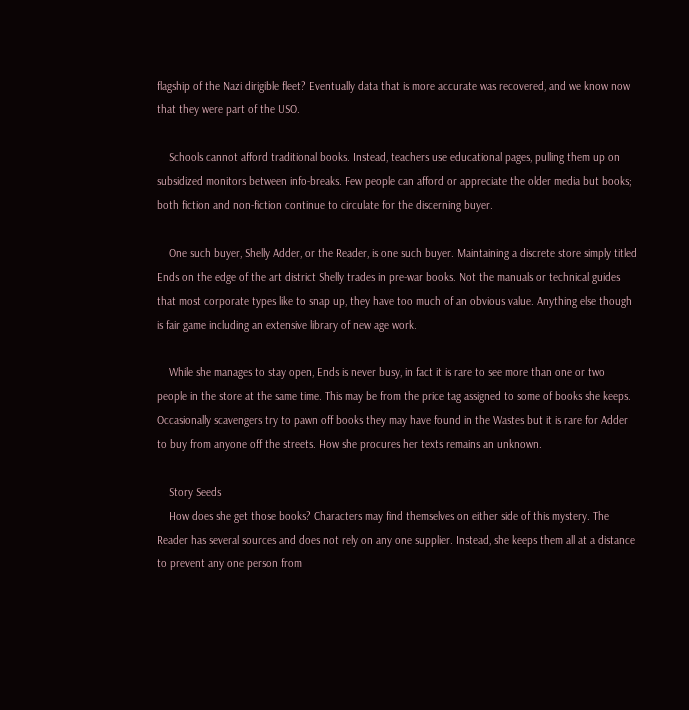flagship of the Nazi dirigible fleet? Eventually data that is more accurate was recovered, and we know now that they were part of the USO.

    Schools cannot afford traditional books. Instead, teachers use educational pages, pulling them up on subsidized monitors between info-breaks. Few people can afford or appreciate the older media but books; both fiction and non-fiction continue to circulate for the discerning buyer.

    One such buyer, Shelly Adder, or the Reader, is one such buyer. Maintaining a discrete store simply titled Ends on the edge of the art district Shelly trades in pre-war books. Not the manuals or technical guides that most corporate types like to snap up, they have too much of an obvious value. Anything else though is fair game including an extensive library of new age work.

    While she manages to stay open, Ends is never busy, in fact it is rare to see more than one or two people in the store at the same time. This may be from the price tag assigned to some of books she keeps. Occasionally scavengers try to pawn off books they may have found in the Wastes but it is rare for Adder to buy from anyone off the streets. How she procures her texts remains an unknown.

    Story Seeds
    How does she get those books? Characters may find themselves on either side of this mystery. The Reader has several sources and does not rely on any one supplier. Instead, she keeps them all at a distance to prevent any one person from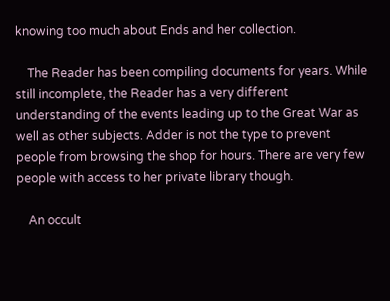knowing too much about Ends and her collection.

    The Reader has been compiling documents for years. While still incomplete, the Reader has a very different understanding of the events leading up to the Great War as well as other subjects. Adder is not the type to prevent people from browsing the shop for hours. There are very few people with access to her private library though.

    An occult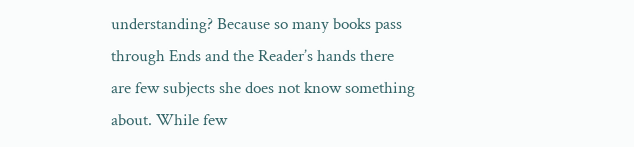understanding? Because so many books pass through Ends and the Reader’s hands there are few subjects she does not know something about. While few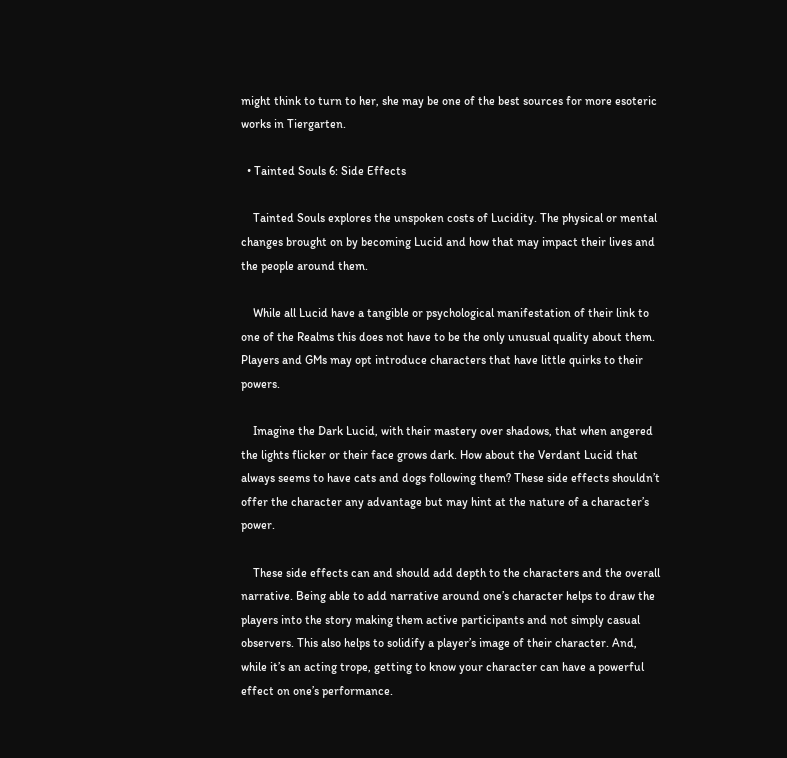might think to turn to her, she may be one of the best sources for more esoteric works in Tiergarten.

  • Tainted Souls 6: Side Effects

    Tainted Souls explores the unspoken costs of Lucidity. The physical or mental changes brought on by becoming Lucid and how that may impact their lives and the people around them.

    While all Lucid have a tangible or psychological manifestation of their link to one of the Realms this does not have to be the only unusual quality about them. Players and GMs may opt introduce characters that have little quirks to their powers.

    Imagine the Dark Lucid, with their mastery over shadows, that when angered the lights flicker or their face grows dark. How about the Verdant Lucid that always seems to have cats and dogs following them? These side effects shouldn’t offer the character any advantage but may hint at the nature of a character’s power.

    These side effects can and should add depth to the characters and the overall narrative. Being able to add narrative around one’s character helps to draw the players into the story making them active participants and not simply casual observers. This also helps to solidify a player’s image of their character. And, while it’s an acting trope, getting to know your character can have a powerful effect on one’s performance.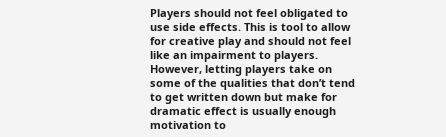Players should not feel obligated to use side effects. This is tool to allow for creative play and should not feel like an impairment to players. However, letting players take on some of the qualities that don’t tend to get written down but make for dramatic effect is usually enough motivation to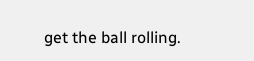get the ball rolling.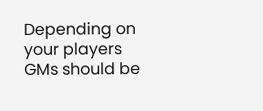Depending on your players GMs should be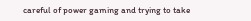careful of power gaming and trying to take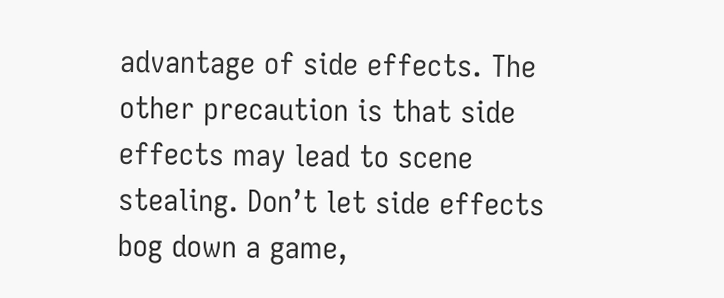advantage of side effects. The other precaution is that side effects may lead to scene stealing. Don’t let side effects bog down a game,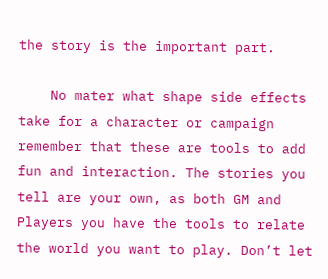the story is the important part.

    No mater what shape side effects take for a character or campaign remember that these are tools to add fun and interaction. The stories you tell are your own, as both GM and Players you have the tools to relate the world you want to play. Don’t let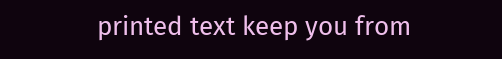printed text keep you from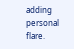adding personal flare.